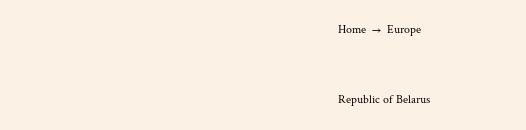Home  →  Europe


Republic of Belarus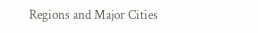Regions and Major Cities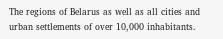The regions of Belarus as well as all cities and urban settlements of over 10,000 inhabitants.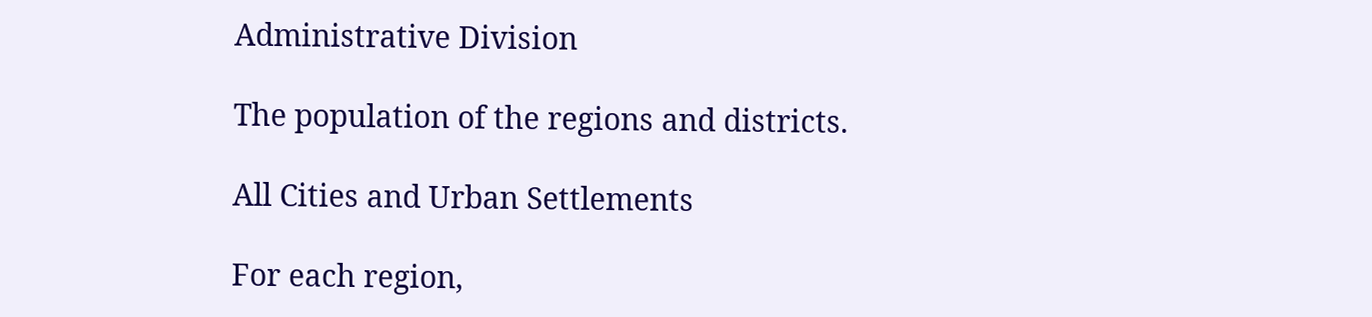Administrative Division

The population of the regions and districts.

All Cities and Urban Settlements

For each region,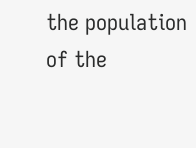the population of the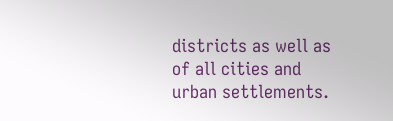districts as well as of all cities and urban settlements.